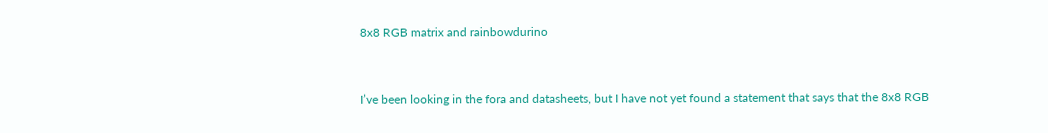8x8 RGB matrix and rainbowdurino


I’ve been looking in the fora and datasheets, but I have not yet found a statement that says that the 8x8 RGB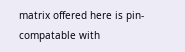matrix offered here is pin-compatable with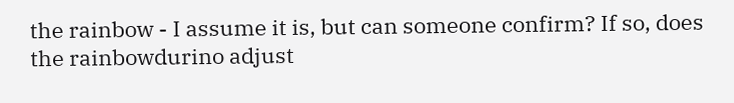the rainbow - I assume it is, but can someone confirm? If so, does the rainbowdurino adjust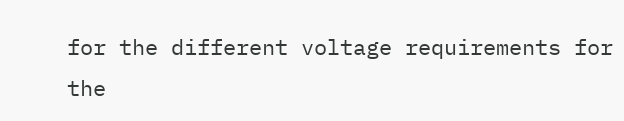for the different voltage requirements for the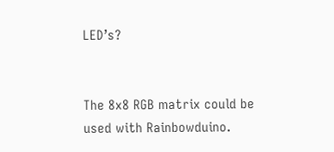LED’s?


The 8x8 RGB matrix could be used with Rainbowduino.